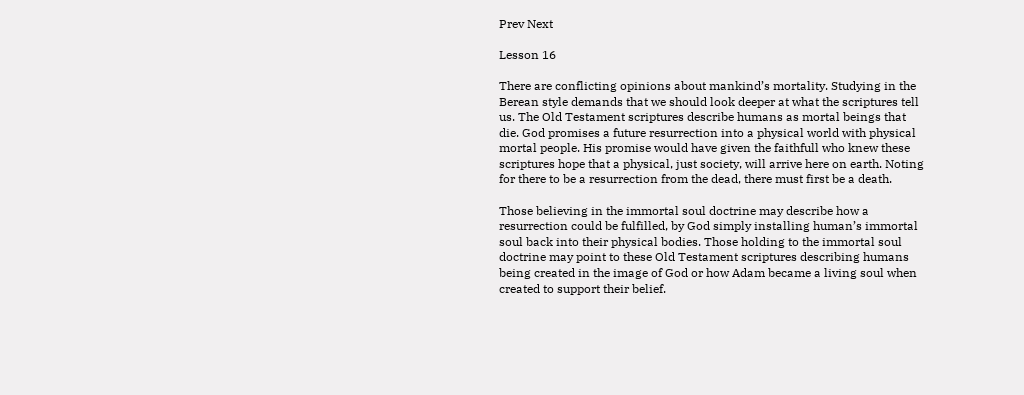Prev Next

Lesson 16

There are conflicting opinions about mankind’s mortality. Studying in the Berean style demands that we should look deeper at what the scriptures tell us. The Old Testament scriptures describe humans as mortal beings that die. God promises a future resurrection into a physical world with physical mortal people. His promise would have given the faithfull who knew these scriptures hope that a physical, just society, will arrive here on earth. Noting for there to be a resurrection from the dead, there must first be a death.

Those believing in the immortal soul doctrine may describe how a resurrection could be fulfilled, by God simply installing human’s immortal soul back into their physical bodies. Those holding to the immortal soul doctrine may point to these Old Testament scriptures describing humans being created in the image of God or how Adam became a living soul when created to support their belief.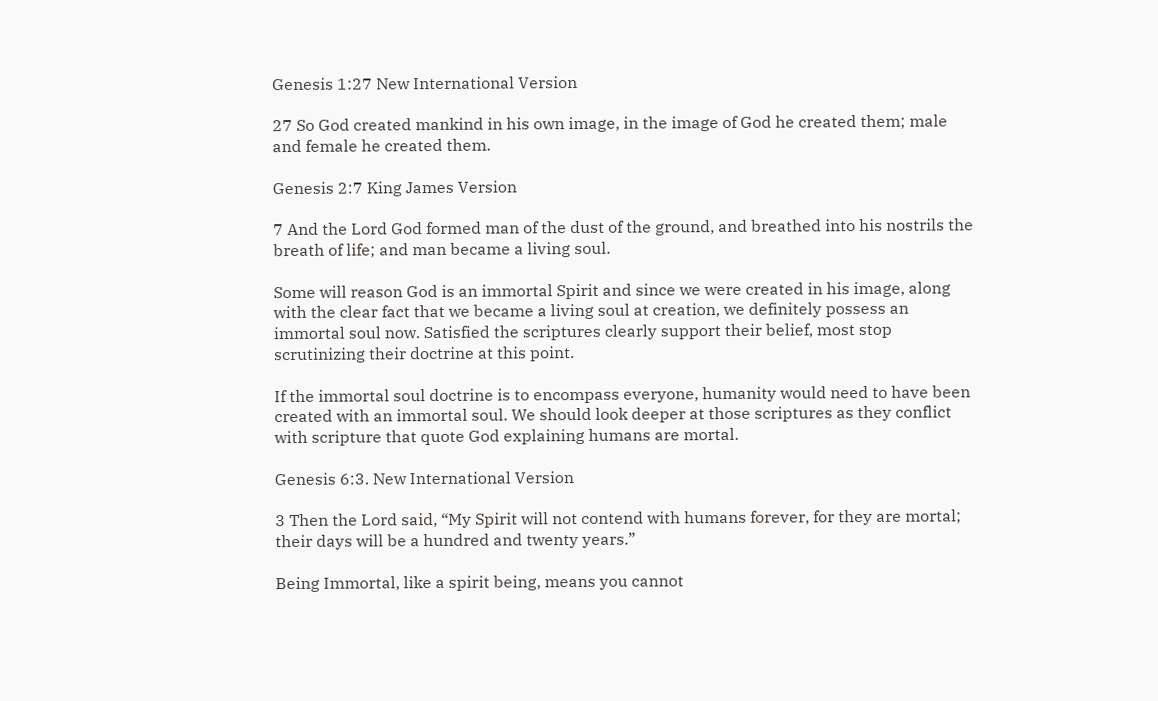Genesis 1:27 New International Version

27 So God created mankind in his own image, in the image of God he created them; male and female he created them.

Genesis 2:7 King James Version

7 And the Lord God formed man of the dust of the ground, and breathed into his nostrils the breath of life; and man became a living soul.

Some will reason God is an immortal Spirit and since we were created in his image, along with the clear fact that we became a living soul at creation, we definitely possess an immortal soul now. Satisfied the scriptures clearly support their belief, most stop scrutinizing their doctrine at this point.

If the immortal soul doctrine is to encompass everyone, humanity would need to have been created with an immortal soul. We should look deeper at those scriptures as they conflict with scripture that quote God explaining humans are mortal.

Genesis 6:3. New International Version

3 Then the Lord said, “My Spirit will not contend with humans forever, for they are mortal; their days will be a hundred and twenty years.”

Being Immortal, like a spirit being, means you cannot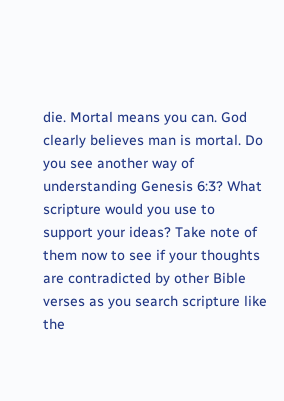die. Mortal means you can. God clearly believes man is mortal. Do you see another way of understanding Genesis 6:3? What scripture would you use to support your ideas? Take note of them now to see if your thoughts are contradicted by other Bible verses as you search scripture like the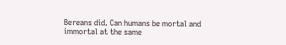Bereans did. Can humans be mortal and immortal at the same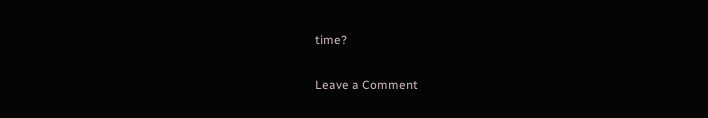time?

Leave a Comment